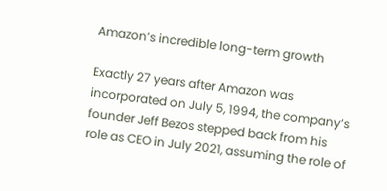Amazon’s incredible long-term growth

Exactly 27 years after Amazon was incorporated on July 5, 1994, the company’s founder Jeff Bezos stepped back from his role as CEO in July 2021, assuming the role of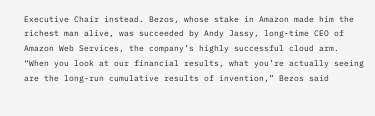Executive Chair instead. Bezos, whose stake in Amazon made him the richest man alive, was succeeded by Andy Jassy, long-time CEO of Amazon Web Services, the company’s highly successful cloud arm. “When you look at our financial results, what you’re actually seeing are the long-run cumulative results of invention,” Bezos said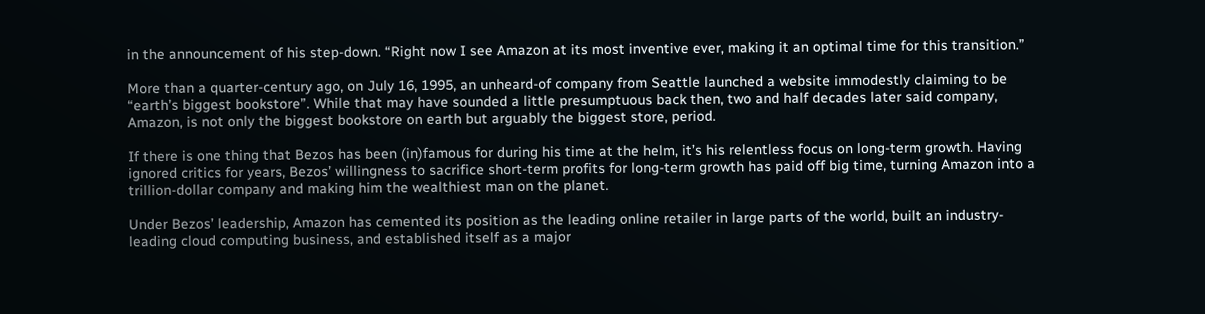in the announcement of his step-down. “Right now I see Amazon at its most inventive ever, making it an optimal time for this transition.”

More than a quarter-century ago, on July 16, 1995, an unheard-of company from Seattle launched a website immodestly claiming to be “earth’s biggest bookstore”. While that may have sounded a little presumptuous back then, two and half decades later said company, Amazon, is not only the biggest bookstore on earth but arguably the biggest store, period.

If there is one thing that Bezos has been (in)famous for during his time at the helm, it’s his relentless focus on long-term growth. Having ignored critics for years, Bezos’ willingness to sacrifice short-term profits for long-term growth has paid off big time, turning Amazon into a trillion-dollar company and making him the wealthiest man on the planet.

Under Bezos’ leadership, Amazon has cemented its position as the leading online retailer in large parts of the world, built an industry-leading cloud computing business, and established itself as a major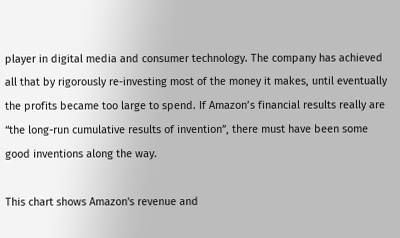player in digital media and consumer technology. The company has achieved all that by rigorously re-investing most of the money it makes, until eventually the profits became too large to spend. If Amazon’s financial results really are “the long-run cumulative results of invention”, there must have been some good inventions along the way.

This chart shows Amazon's revenue and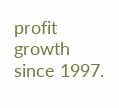profit growth since 1997.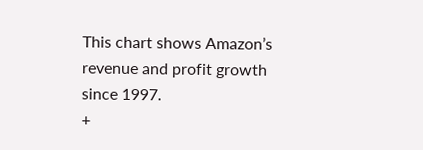This chart shows Amazon’s revenue and profit growth since 1997.
+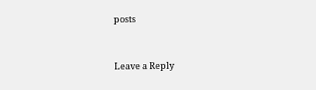posts



Leave a Reply